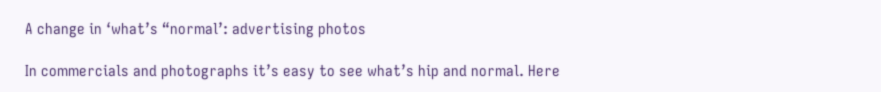A change in ‘what’s “normal’: advertising photos

In commercials and photographs it’s easy to see what’s hip and normal. Here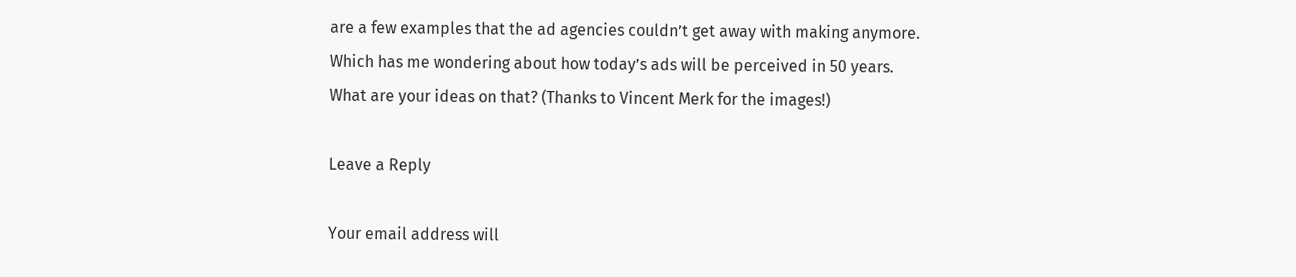are a few examples that the ad agencies couldn’t get away with making anymore. Which has me wondering about how today’s ads will be perceived in 50 years. What are your ideas on that? (Thanks to Vincent Merk for the images!)

Leave a Reply

Your email address will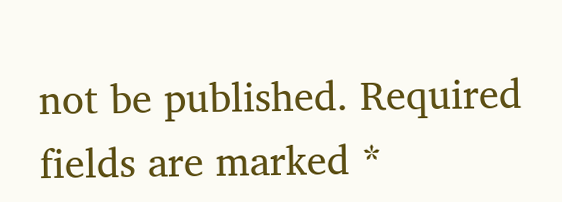not be published. Required fields are marked *